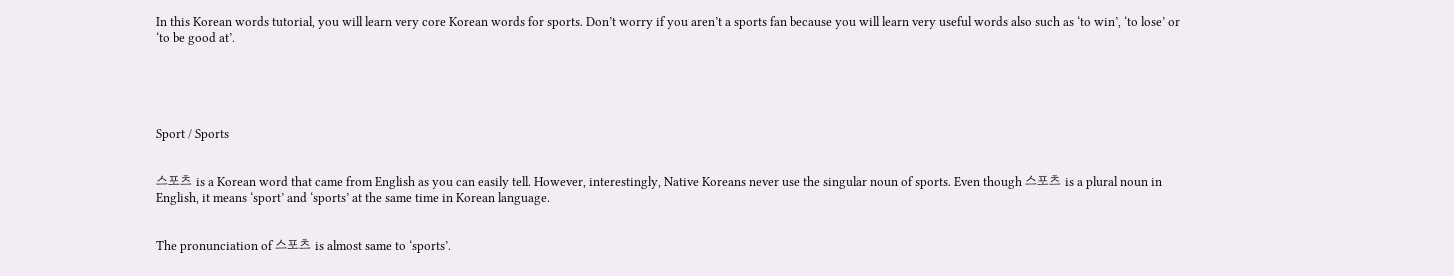In this Korean words tutorial, you will learn very core Korean words for sports. Don’t worry if you aren’t a sports fan because you will learn very useful words also such as ‘to win’, ‘to lose’ or ‘to be good at’.





Sport / Sports


스포츠 is a Korean word that came from English as you can easily tell. However, interestingly, Native Koreans never use the singular noun of sports. Even though 스포츠 is a plural noun in English, it means ‘sport’ and ‘sports’ at the same time in Korean language.


The pronunciation of 스포츠 is almost same to ‘sports’.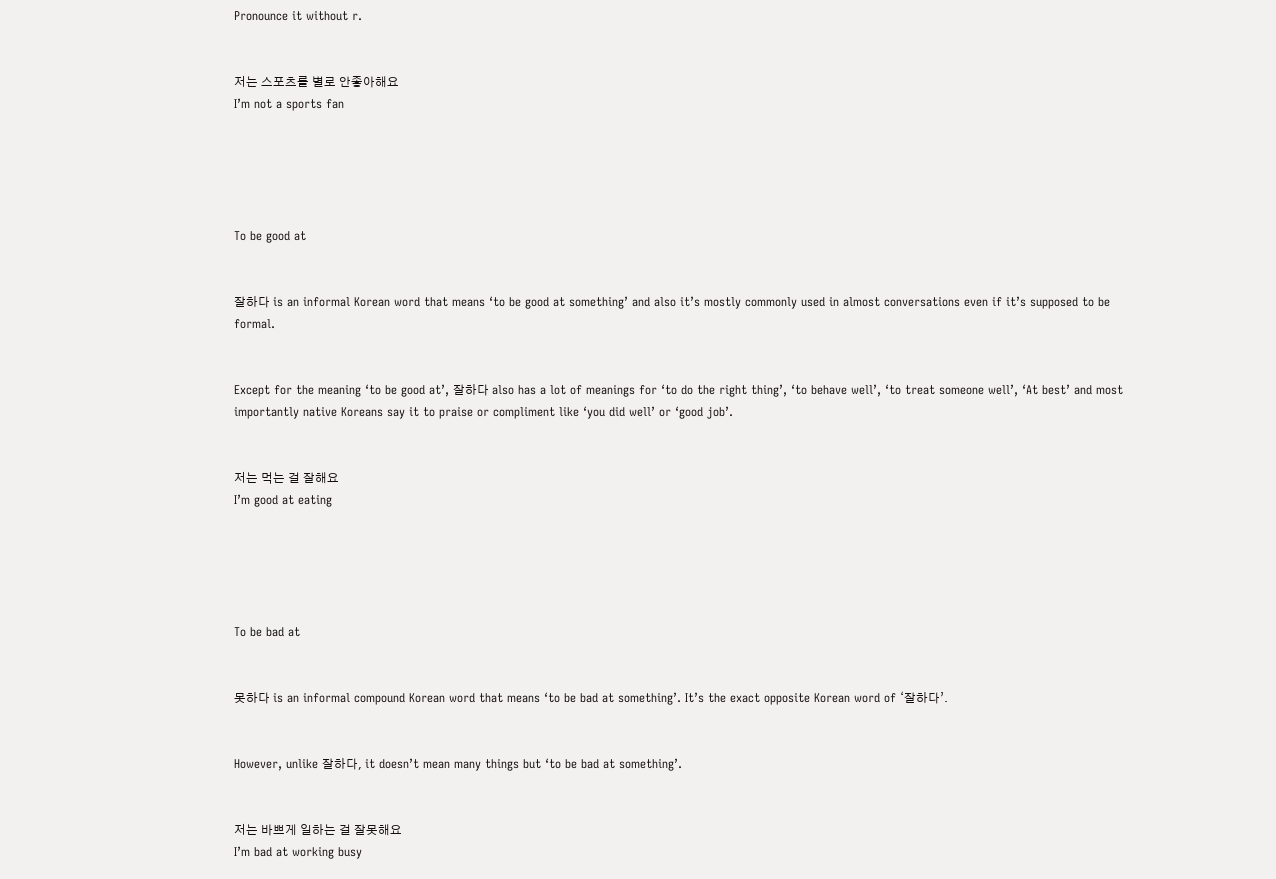Pronounce it without r.


저는 스포츠를 별로 안좋아해요
I’m not a sports fan





To be good at


잘하다 is an informal Korean word that means ‘to be good at something’ and also it’s mostly commonly used in almost conversations even if it’s supposed to be formal.


Except for the meaning ‘to be good at’, 잘하다 also has a lot of meanings for ‘to do the right thing’, ‘to behave well’, ‘to treat someone well’, ‘At best’ and most importantly native Koreans say it to praise or compliment like ‘you did well’ or ‘good job’.


저는 먹는 걸 잘해요
I’m good at eating





To be bad at


못하다 is an informal compound Korean word that means ‘to be bad at something’. It’s the exact opposite Korean word of ‘잘하다’.


However, unlike 잘하다, it doesn’t mean many things but ‘to be bad at something’.


저는 바쁘게 일하는 걸 잘못해요
I’m bad at working busy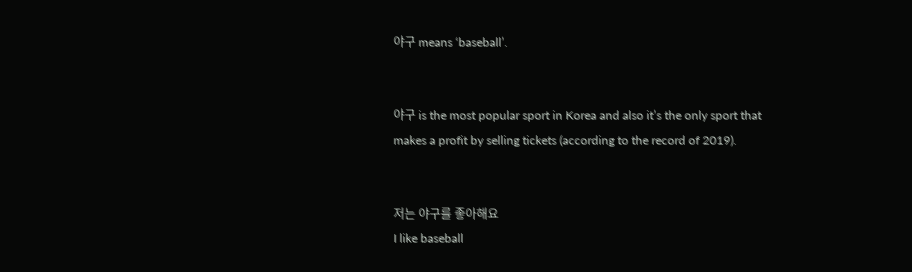야구 means ‘baseball’.


야구 is the most popular sport in Korea and also it’s the only sport that makes a profit by selling tickets (according to the record of 2019).


저는 야구를 좋아해요
I like baseball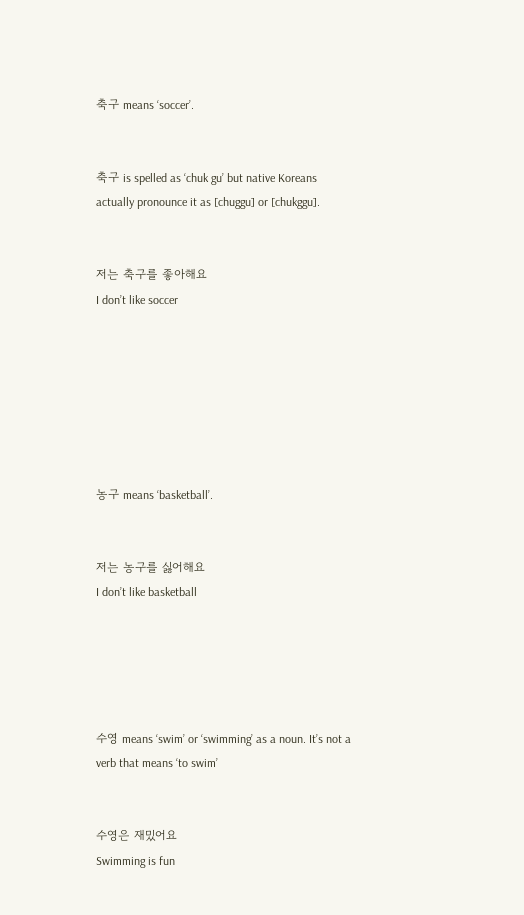축구 means ‘soccer’.


축구 is spelled as ‘chuk gu’ but native Koreans actually pronounce it as [chuggu] or [chukggu].


저는 축구를 좋아해요
I don’t like soccer







농구 means ‘basketball’.


저는 농구를 싫어해요
I don’t like basketball





수영 means ‘swim’ or ‘swimming’ as a noun. It’s not a verb that means ‘to swim’


수영은 재밌어요
Swimming is fun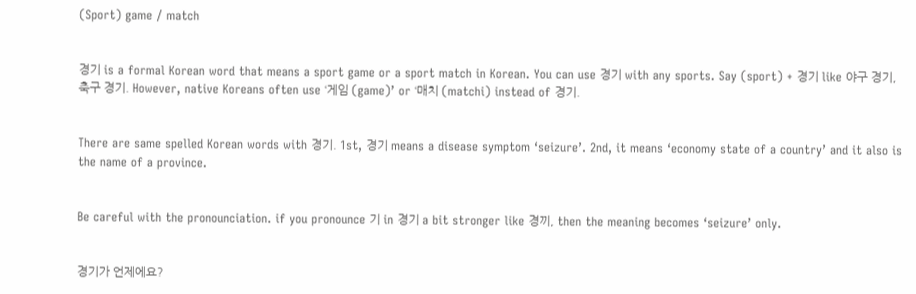(Sport) game / match


경기 is a formal Korean word that means a sport game or a sport match in Korean. You can use 경기 with any sports. Say (sport) + 경기 like 야구 경기, 축구 경기. However, native Koreans often use ‘게임 (game)’ or ‘매치 (matchi) instead of 경기.


There are same spelled Korean words with 경기. 1st, 경기 means a disease symptom ‘seizure’. 2nd, it means ‘economy state of a country’ and it also is the name of a province.


Be careful with the pronounciation. if you pronounce 기 in 경기 a bit stronger like 경끼, then the meaning becomes ‘seizure’ only.


경기가 언제에요?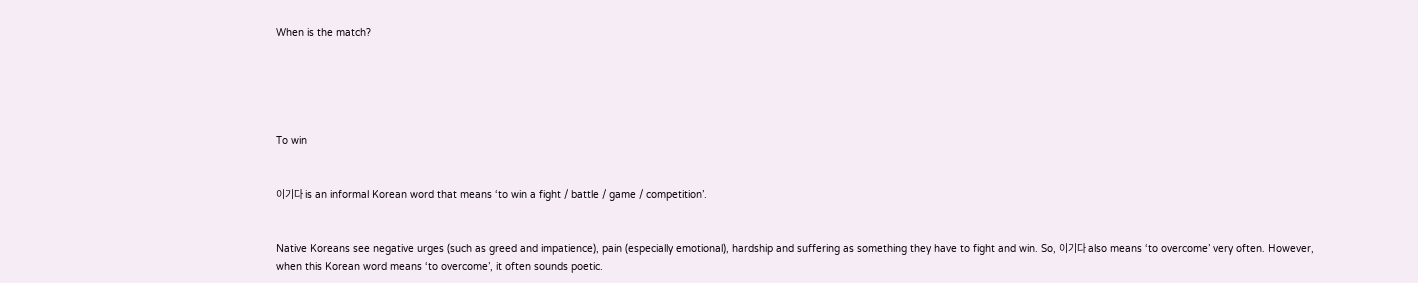When is the match?





To win


이기다 is an informal Korean word that means ‘to win a fight / battle / game / competition’.


Native Koreans see negative urges (such as greed and impatience), pain (especially emotional), hardship and suffering as something they have to fight and win. So, 이기다 also means ‘to overcome’ very often. However, when this Korean word means ‘to overcome’, it often sounds poetic.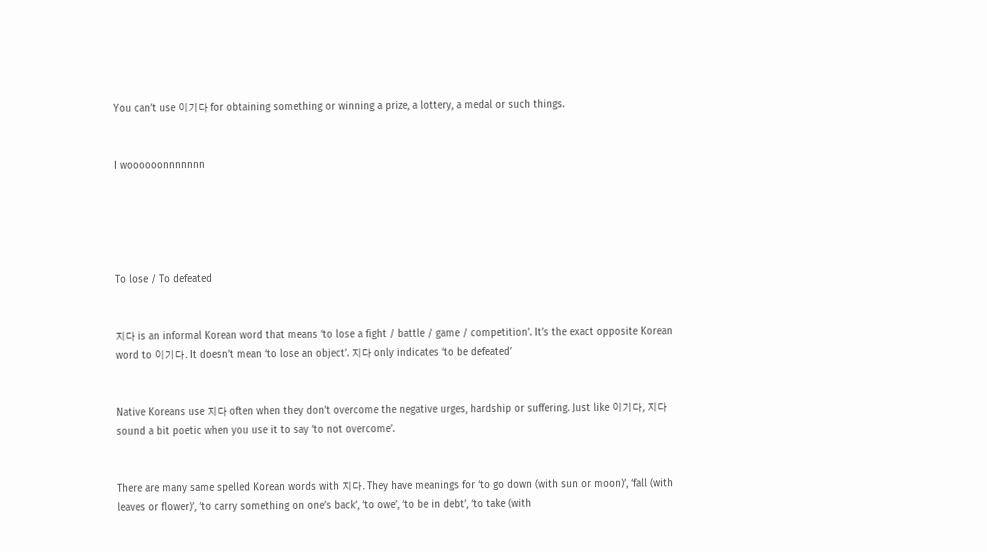You can’t use 이기다 for obtaining something or winning a prize, a lottery, a medal or such things.


I woooooonnnnnnn





To lose / To defeated


지다 is an informal Korean word that means ‘to lose a fight / battle / game / competition’. It’s the exact opposite Korean word to 이기다. It doesn’t mean ‘to lose an object’. 지다 only indicates ‘to be defeated’


Native Koreans use 지다 often when they don’t overcome the negative urges, hardship or suffering. Just like 이기다, 지다 sound a bit poetic when you use it to say ‘to not overcome’.


There are many same spelled Korean words with 지다. They have meanings for ‘to go down (with sun or moon)’, ‘fall (with leaves or flower)’, ‘to carry something on one’s back’, ‘to owe’, ‘to be in debt’, ‘to take (with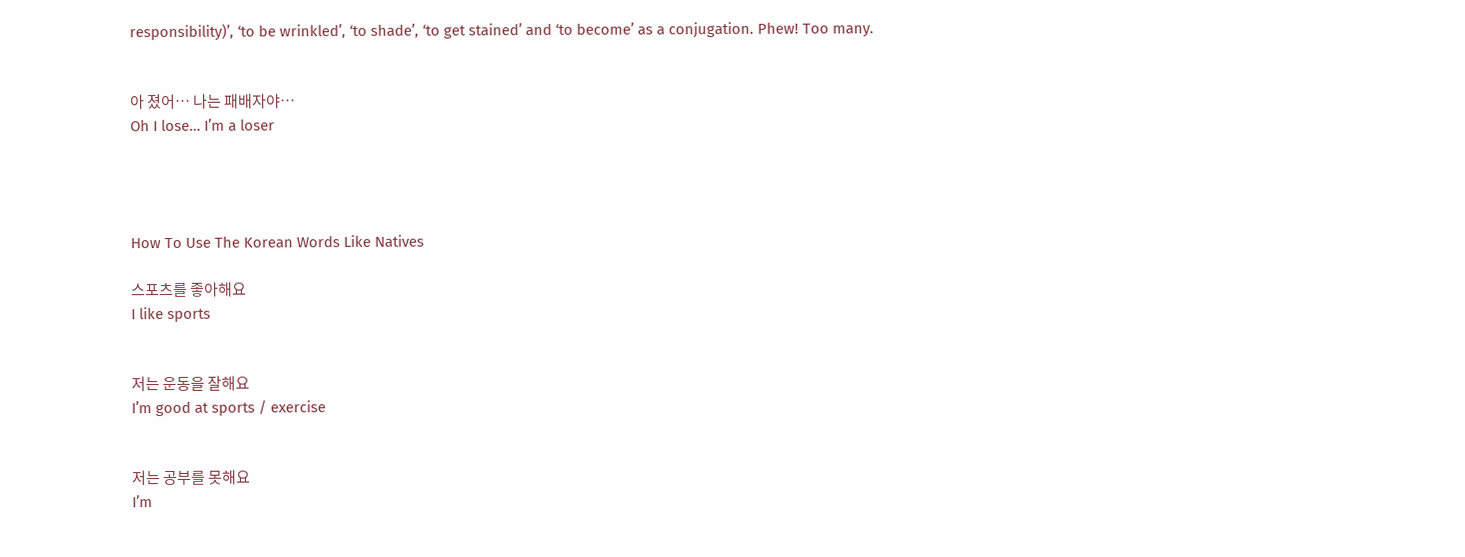responsibility)’, ‘to be wrinkled’, ‘to shade’, ‘to get stained’ and ‘to become’ as a conjugation. Phew! Too many.


아 졌어… 나는 패배자야…
Oh I lose… I’m a loser




How To Use The Korean Words Like Natives

스포츠를 좋아해요
I like sports


저는 운동을 잘해요
I’m good at sports / exercise


저는 공부를 못해요
I’m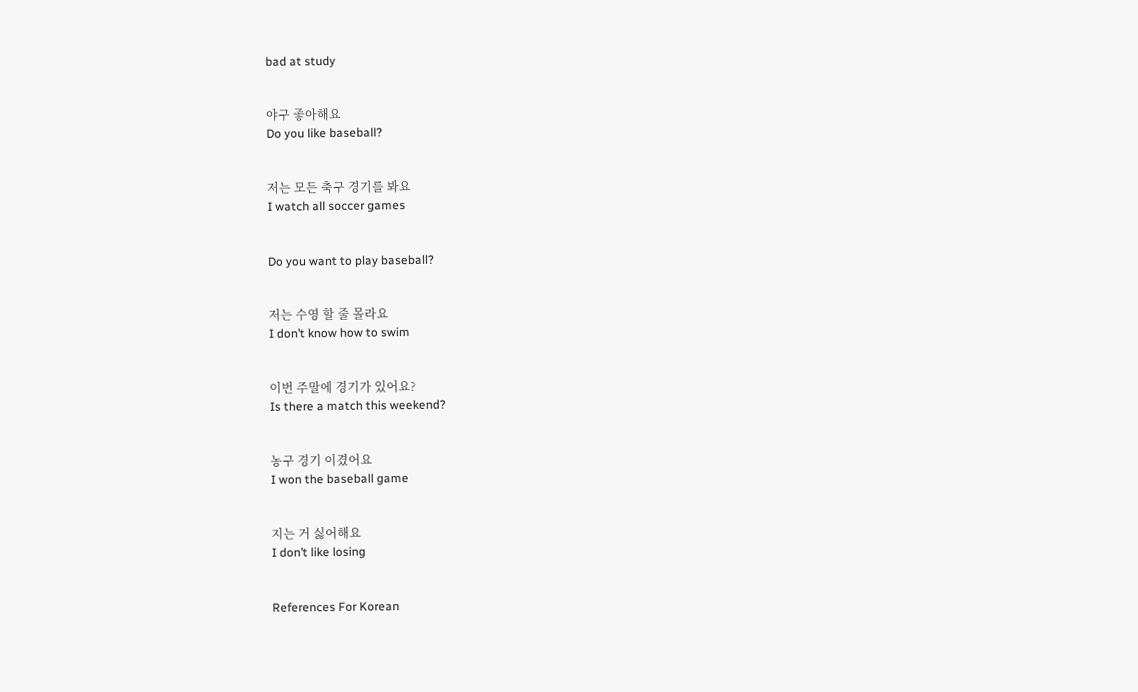bad at study


야구 좋아해요
Do you like baseball?


저는 모든 축구 경기를 봐요
I watch all soccer games


Do you want to play baseball?


저는 수영 할 줄 몰라요
I don’t know how to swim


이번 주말에 경기가 있어요?
Is there a match this weekend?


농구 경기 이겼어요
I won the baseball game


지는 거 싫어해요
I don’t like losing


References For Korean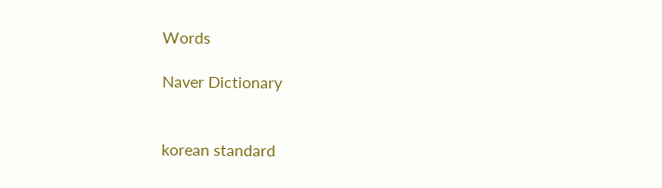Words

Naver Dictionary


korean standard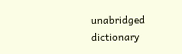unabridged dictionary